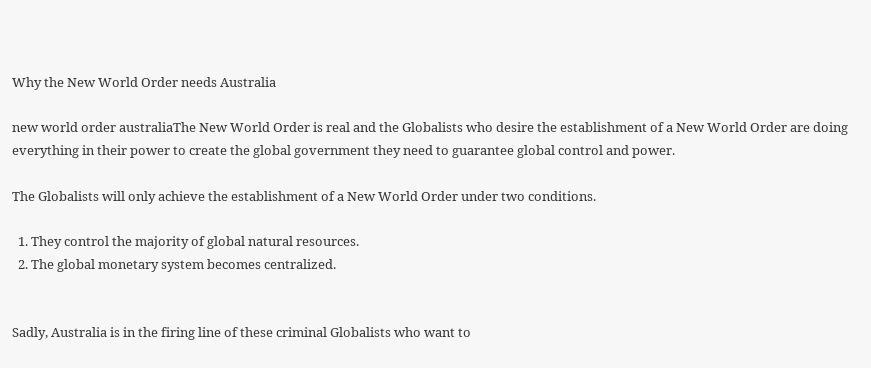Why the New World Order needs Australia

new world order australiaThe New World Order is real and the Globalists who desire the establishment of a New World Order are doing everything in their power to create the global government they need to guarantee global control and power.

The Globalists will only achieve the establishment of a New World Order under two conditions.

  1. They control the majority of global natural resources.
  2. The global monetary system becomes centralized.


Sadly, Australia is in the firing line of these criminal Globalists who want to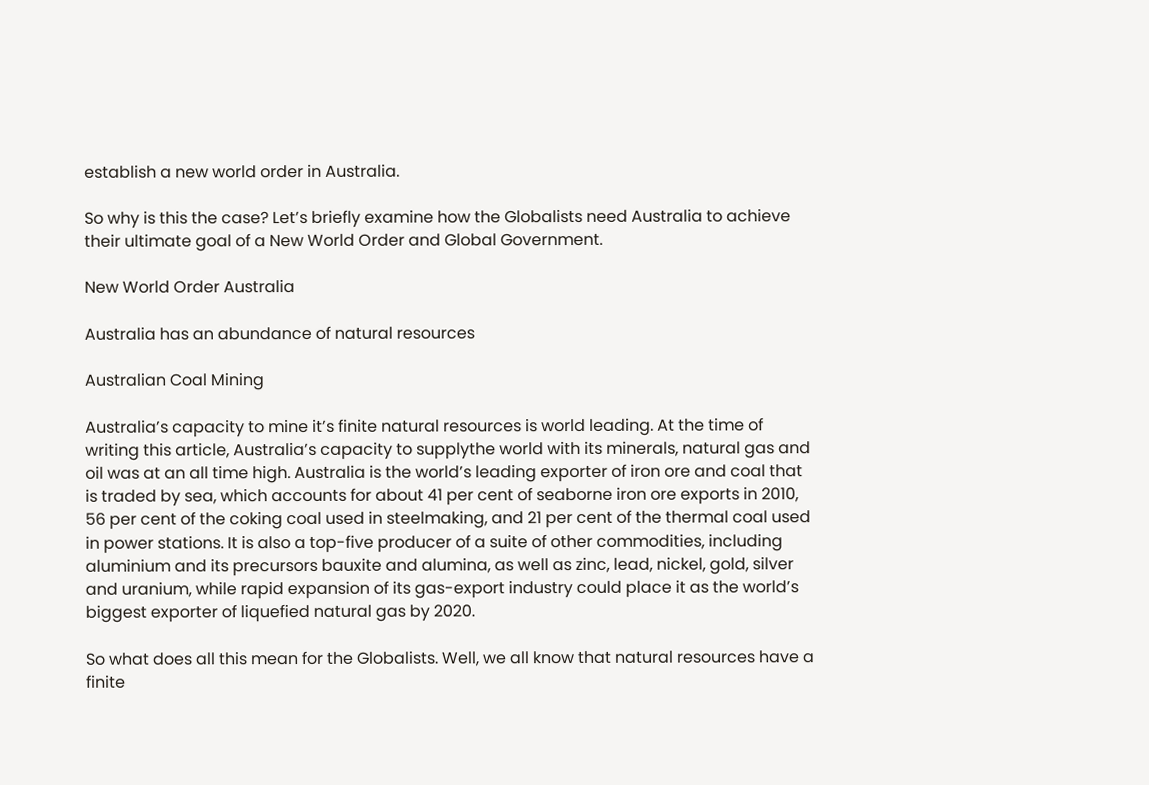establish a new world order in Australia.

So why is this the case? Let’s briefly examine how the Globalists need Australia to achieve their ultimate goal of a New World Order and Global Government.

New World Order Australia

Australia has an abundance of natural resources

Australian Coal Mining

Australia’s capacity to mine it’s finite natural resources is world leading. At the time of writing this article, Australia’s capacity to supplythe world with its minerals, natural gas and oil was at an all time high. Australia is the world’s leading exporter of iron ore and coal that is traded by sea, which accounts for about 41 per cent of seaborne iron ore exports in 2010, 56 per cent of the coking coal used in steelmaking, and 21 per cent of the thermal coal used in power stations. It is also a top-five producer of a suite of other commodities, including aluminium and its precursors bauxite and alumina, as well as zinc, lead, nickel, gold, silver and uranium, while rapid expansion of its gas-export industry could place it as the world’s biggest exporter of liquefied natural gas by 2020.

So what does all this mean for the Globalists. Well, we all know that natural resources have a finite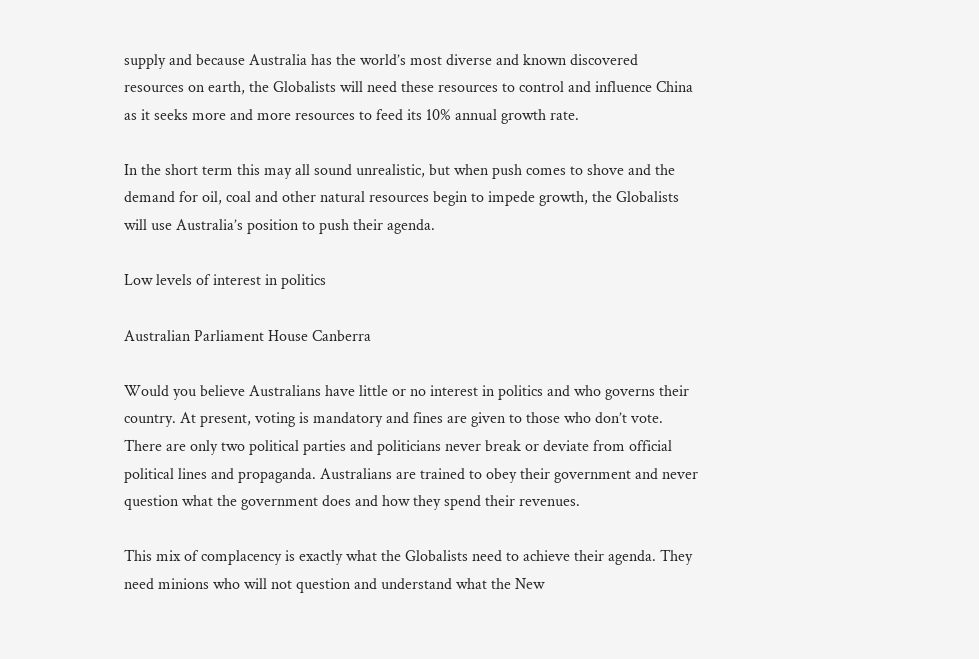supply and because Australia has the world’s most diverse and known discovered resources on earth, the Globalists will need these resources to control and influence China as it seeks more and more resources to feed its 10% annual growth rate.

In the short term this may all sound unrealistic, but when push comes to shove and the demand for oil, coal and other natural resources begin to impede growth, the Globalists will use Australia’s position to push their agenda.

Low levels of interest in politics

Australian Parliament House Canberra

Would you believe Australians have little or no interest in politics and who governs their country. At present, voting is mandatory and fines are given to those who don’t vote. There are only two political parties and politicians never break or deviate from official political lines and propaganda. Australians are trained to obey their government and never question what the government does and how they spend their revenues.

This mix of complacency is exactly what the Globalists need to achieve their agenda. They need minions who will not question and understand what the New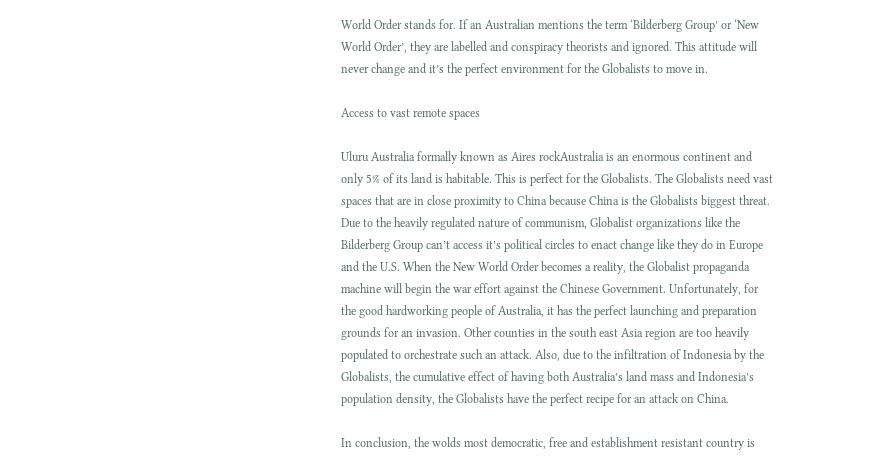World Order stands for. If an Australian mentions the term ‘Bilderberg Group’ or ‘New World Order’, they are labelled and conspiracy theorists and ignored. This attitude will never change and it’s the perfect environment for the Globalists to move in.

Access to vast remote spaces

Uluru Australia formally known as Aires rockAustralia is an enormous continent and only 5% of its land is habitable. This is perfect for the Globalists. The Globalists need vast spaces that are in close proximity to China because China is the Globalists biggest threat. Due to the heavily regulated nature of communism, Globalist organizations like the Bilderberg Group can’t access it’s political circles to enact change like they do in Europe and the U.S. When the New World Order becomes a reality, the Globalist propaganda machine will begin the war effort against the Chinese Government. Unfortunately, for the good hardworking people of Australia, it has the perfect launching and preparation grounds for an invasion. Other counties in the south east Asia region are too heavily populated to orchestrate such an attack. Also, due to the infiltration of Indonesia by the Globalists, the cumulative effect of having both Australia’s land mass and Indonesia’s population density, the Globalists have the perfect recipe for an attack on China.

In conclusion, the wolds most democratic, free and establishment resistant country is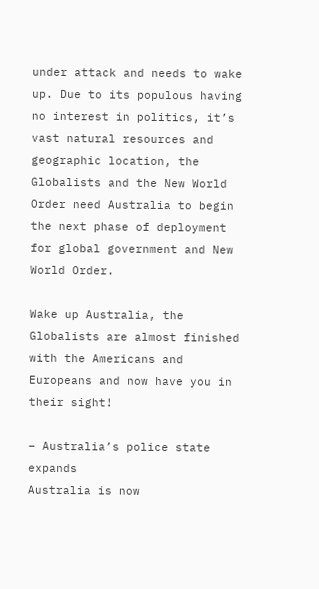under attack and needs to wake up. Due to its populous having no interest in politics, it’s vast natural resources and geographic location, the Globalists and the New World Order need Australia to begin the next phase of deployment for global government and New World Order.

Wake up Australia, the Globalists are almost finished with the Americans and Europeans and now have you in their sight!

– Australia’s police state expands
Australia is now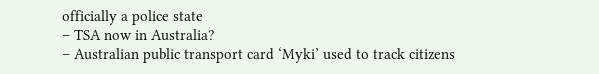officially a police state
– TSA now in Australia?
– Australian public transport card ‘Myki’ used to track citizens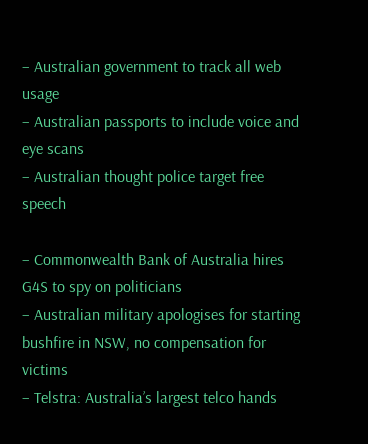– Australian government to track all web usage
– Australian passports to include voice and eye scans
– Australian thought police target free speech

– Commonwealth Bank of Australia hires G4S to spy on politicians
– Australian military apologises for starting bushfire in NSW, no compensation for victims
– Telstra: Australia’s largest telco hands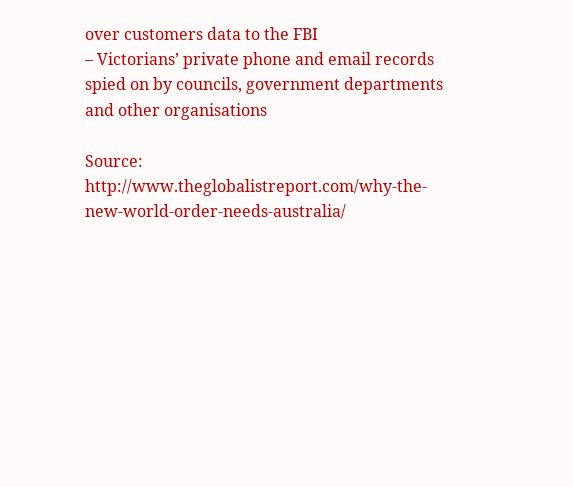over customers data to the FBI
– Victorians’ private phone and email records spied on by councils, government departments and other organisations

Source: http://www.theglobalistreport.com/why-the-new-world-order-needs-australia/